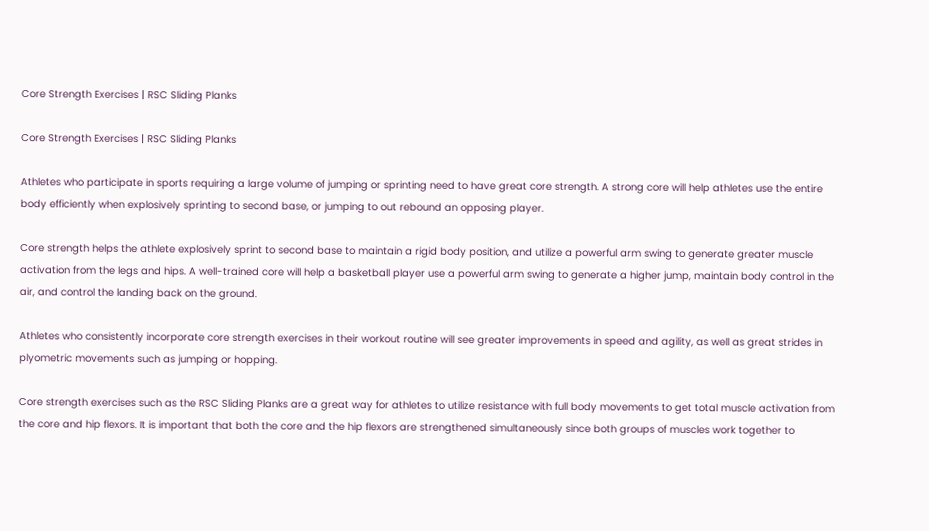Core Strength Exercises | RSC Sliding Planks

Core Strength Exercises | RSC Sliding Planks

Athletes who participate in sports requiring a large volume of jumping or sprinting need to have great core strength. A strong core will help athletes use the entire body efficiently when explosively sprinting to second base, or jumping to out rebound an opposing player.

Core strength helps the athlete explosively sprint to second base to maintain a rigid body position, and utilize a powerful arm swing to generate greater muscle activation from the legs and hips. A well-trained core will help a basketball player use a powerful arm swing to generate a higher jump, maintain body control in the air, and control the landing back on the ground.

Athletes who consistently incorporate core strength exercises in their workout routine will see greater improvements in speed and agility, as well as great strides in plyometric movements such as jumping or hopping.

Core strength exercises such as the RSC Sliding Planks are a great way for athletes to utilize resistance with full body movements to get total muscle activation from the core and hip flexors. It is important that both the core and the hip flexors are strengthened simultaneously since both groups of muscles work together to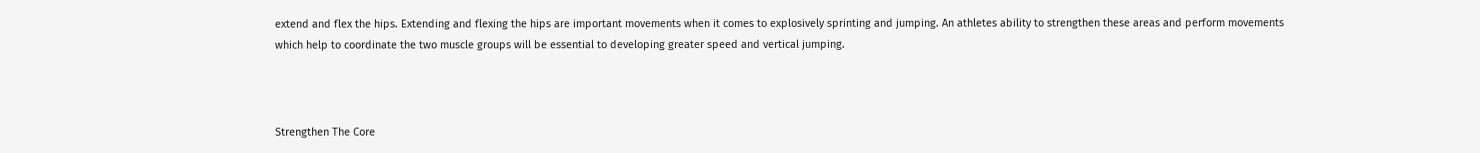extend and flex the hips. Extending and flexing the hips are important movements when it comes to explosively sprinting and jumping. An athletes ability to strengthen these areas and perform movements which help to coordinate the two muscle groups will be essential to developing greater speed and vertical jumping.



Strengthen The Core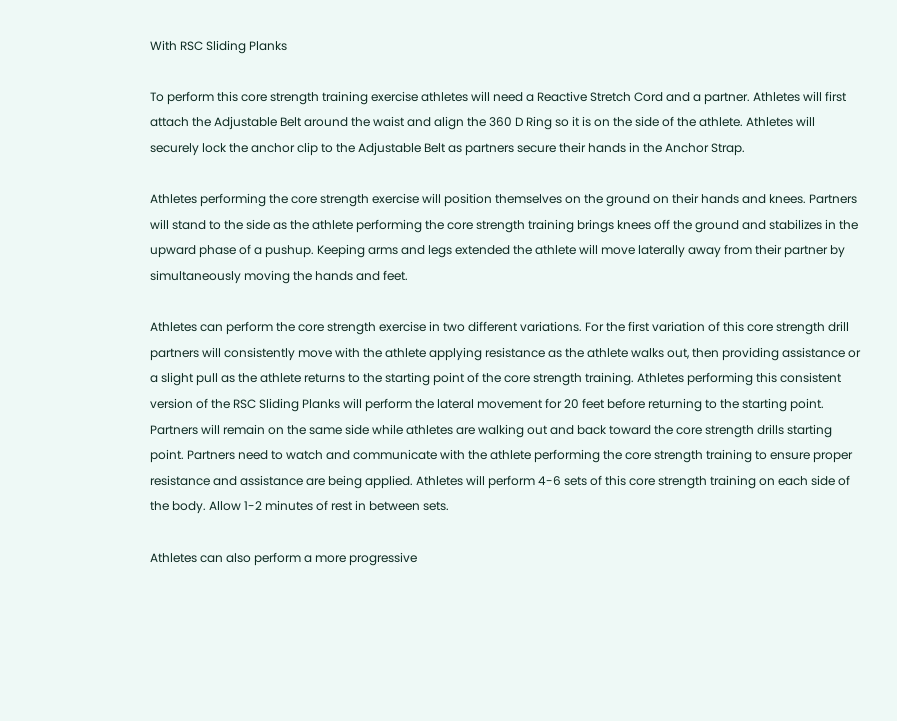With RSC Sliding Planks

To perform this core strength training exercise athletes will need a Reactive Stretch Cord and a partner. Athletes will first attach the Adjustable Belt around the waist and align the 360 D Ring so it is on the side of the athlete. Athletes will securely lock the anchor clip to the Adjustable Belt as partners secure their hands in the Anchor Strap.

Athletes performing the core strength exercise will position themselves on the ground on their hands and knees. Partners will stand to the side as the athlete performing the core strength training brings knees off the ground and stabilizes in the upward phase of a pushup. Keeping arms and legs extended the athlete will move laterally away from their partner by simultaneously moving the hands and feet.

Athletes can perform the core strength exercise in two different variations. For the first variation of this core strength drill partners will consistently move with the athlete applying resistance as the athlete walks out, then providing assistance or a slight pull as the athlete returns to the starting point of the core strength training. Athletes performing this consistent version of the RSC Sliding Planks will perform the lateral movement for 20 feet before returning to the starting point. Partners will remain on the same side while athletes are walking out and back toward the core strength drills starting point. Partners need to watch and communicate with the athlete performing the core strength training to ensure proper resistance and assistance are being applied. Athletes will perform 4-6 sets of this core strength training on each side of the body. Allow 1-2 minutes of rest in between sets.

Athletes can also perform a more progressive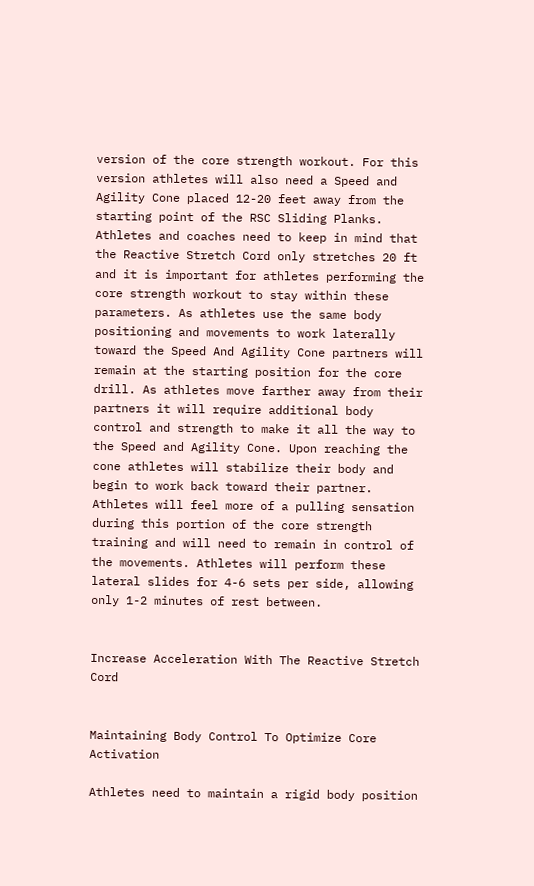version of the core strength workout. For this version athletes will also need a Speed and Agility Cone placed 12-20 feet away from the starting point of the RSC Sliding Planks. Athletes and coaches need to keep in mind that the Reactive Stretch Cord only stretches 20 ft and it is important for athletes performing the core strength workout to stay within these parameters. As athletes use the same body positioning and movements to work laterally toward the Speed And Agility Cone partners will remain at the starting position for the core drill. As athletes move farther away from their partners it will require additional body control and strength to make it all the way to the Speed and Agility Cone. Upon reaching the cone athletes will stabilize their body and begin to work back toward their partner. Athletes will feel more of a pulling sensation during this portion of the core strength training and will need to remain in control of the movements. Athletes will perform these lateral slides for 4-6 sets per side, allowing only 1-2 minutes of rest between.


Increase Acceleration With The Reactive Stretch Cord


Maintaining Body Control To Optimize Core Activation

Athletes need to maintain a rigid body position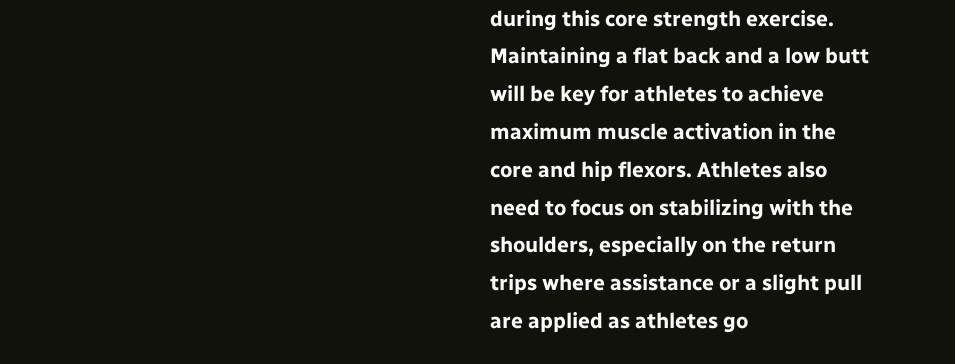during this core strength exercise. Maintaining a flat back and a low butt will be key for athletes to achieve maximum muscle activation in the core and hip flexors. Athletes also need to focus on stabilizing with the shoulders, especially on the return trips where assistance or a slight pull are applied as athletes go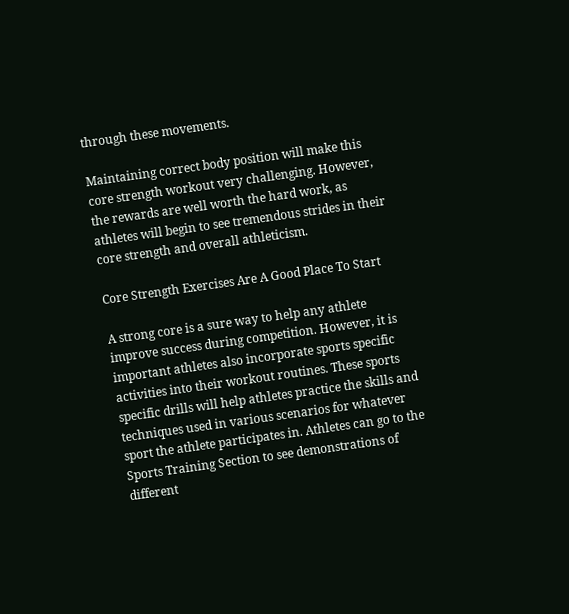through these movements.

Maintaining correct body position will make this core strength workout very challenging. However, the rewards are well worth the hard work, as athletes will begin to see tremendous strides in their core strength and overall athleticism.

Core Strength Exercises Are A Good Place To Start

A strong core is a sure way to help any athlete improve success during competition. However, it is important athletes also incorporate sports specific activities into their workout routines. These sports specific drills will help athletes practice the skills and techniques used in various scenarios for whatever sport the athlete participates in. Athletes can go to the Sports Training Section to see demonstrations of different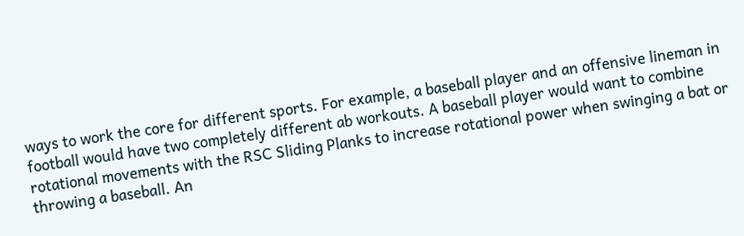ways to work the core for different sports. For example, a baseball player and an offensive lineman in football would have two completely different ab workouts. A baseball player would want to combine rotational movements with the RSC Sliding Planks to increase rotational power when swinging a bat or throwing a baseball. An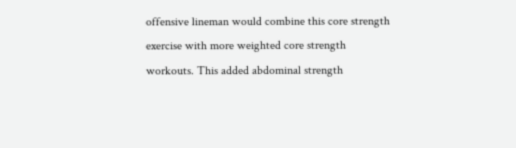offensive lineman would combine this core strength exercise with more weighted core strength workouts. This added abdominal strength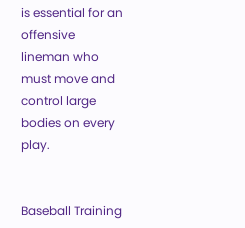is essential for an offensive lineman who must move and control large bodies on every play.


Baseball Training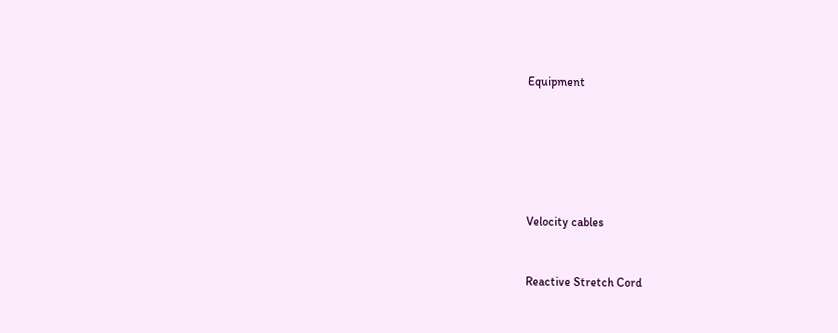Equipment






Velocity cables


Reactive Stretch Cord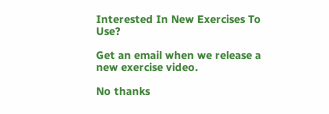Interested In New Exercises To Use?

Get an email when we release a new exercise video.

No thanks